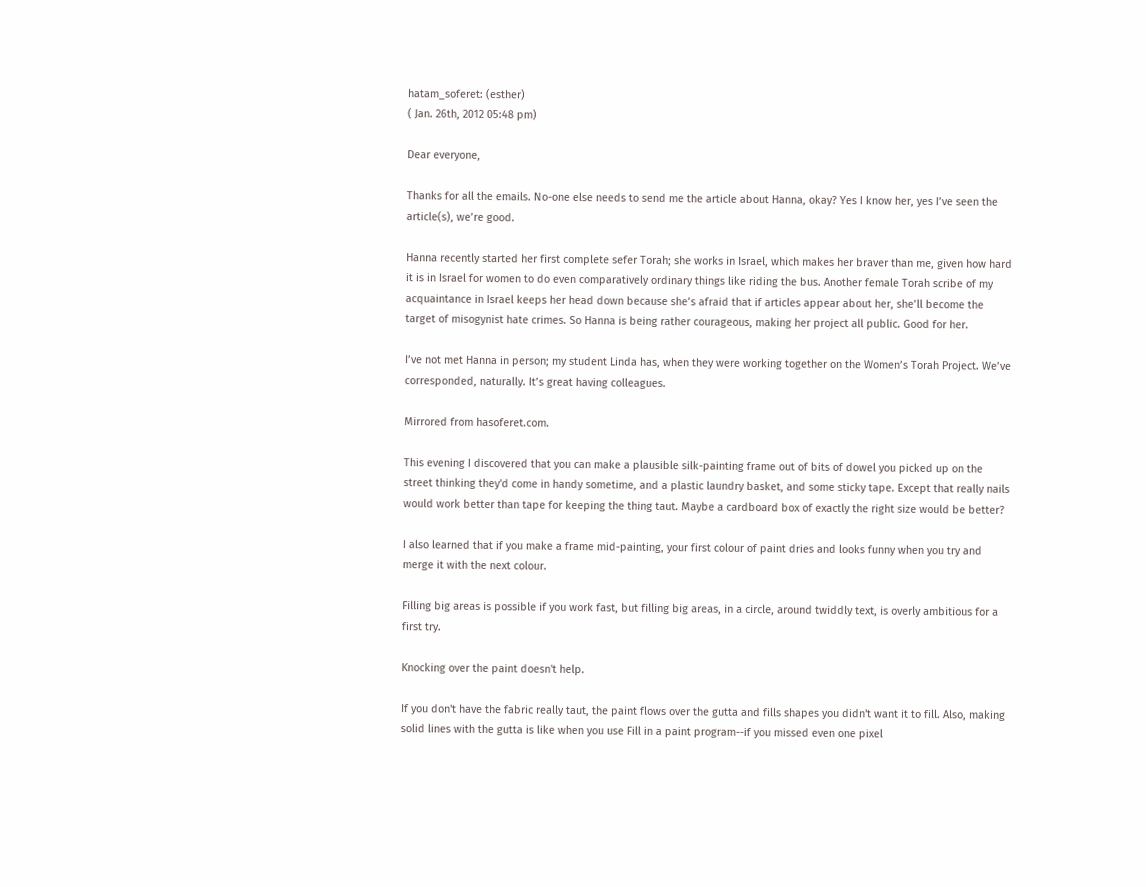hatam_soferet: (esther)
( Jan. 26th, 2012 05:48 pm)

Dear everyone,

Thanks for all the emails. No-one else needs to send me the article about Hanna, okay? Yes I know her, yes I’ve seen the article(s), we’re good.

Hanna recently started her first complete sefer Torah; she works in Israel, which makes her braver than me, given how hard it is in Israel for women to do even comparatively ordinary things like riding the bus. Another female Torah scribe of my acquaintance in Israel keeps her head down because she’s afraid that if articles appear about her, she’ll become the target of misogynist hate crimes. So Hanna is being rather courageous, making her project all public. Good for her.

I’ve not met Hanna in person; my student Linda has, when they were working together on the Women’s Torah Project. We’ve corresponded, naturally. It’s great having colleagues.

Mirrored from hasoferet.com.

This evening I discovered that you can make a plausible silk-painting frame out of bits of dowel you picked up on the street thinking they'd come in handy sometime, and a plastic laundry basket, and some sticky tape. Except that really nails would work better than tape for keeping the thing taut. Maybe a cardboard box of exactly the right size would be better?

I also learned that if you make a frame mid-painting, your first colour of paint dries and looks funny when you try and merge it with the next colour.

Filling big areas is possible if you work fast, but filling big areas, in a circle, around twiddly text, is overly ambitious for a first try.

Knocking over the paint doesn't help.

If you don't have the fabric really taut, the paint flows over the gutta and fills shapes you didn't want it to fill. Also, making solid lines with the gutta is like when you use Fill in a paint program--if you missed even one pixel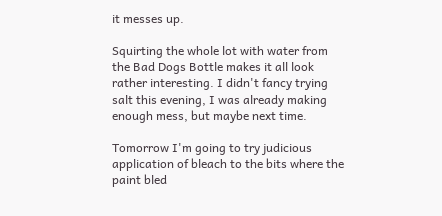it messes up.

Squirting the whole lot with water from the Bad Dogs Bottle makes it all look rather interesting. I didn't fancy trying salt this evening, I was already making enough mess, but maybe next time.

Tomorrow I'm going to try judicious application of bleach to the bits where the paint bled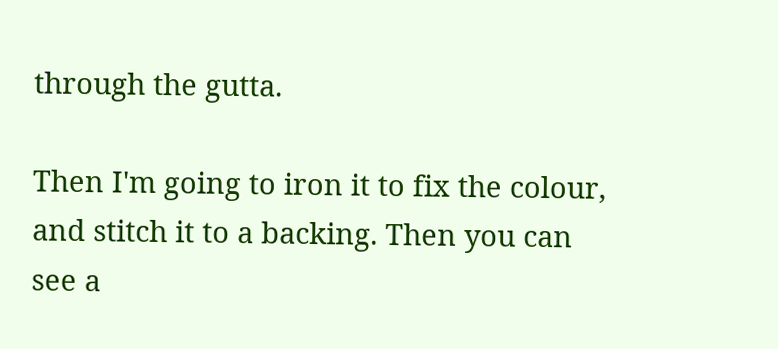through the gutta.

Then I'm going to iron it to fix the colour, and stitch it to a backing. Then you can see a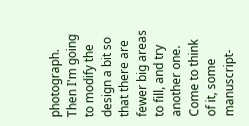photograph. Then I'm going to modify the design a bit so that there are fewer big areas to fill, and try another one. Come to think of it, some manuscript-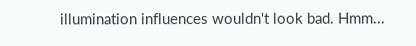illumination influences wouldn't look bad. Hmm...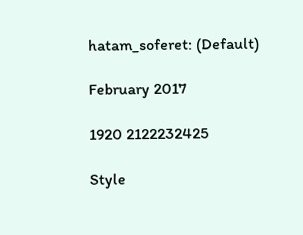hatam_soferet: (Default)

February 2017

1920 2122232425

Style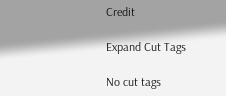Credit

Expand Cut Tags

No cut tags